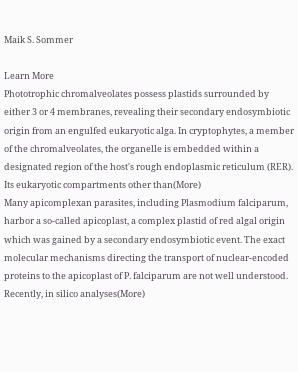Maik S. Sommer

Learn More
Phototrophic chromalveolates possess plastids surrounded by either 3 or 4 membranes, revealing their secondary endosymbiotic origin from an engulfed eukaryotic alga. In cryptophytes, a member of the chromalveolates, the organelle is embedded within a designated region of the host's rough endoplasmic reticulum (RER). Its eukaryotic compartments other than(More)
Many apicomplexan parasites, including Plasmodium falciparum, harbor a so-called apicoplast, a complex plastid of red algal origin which was gained by a secondary endosymbiotic event. The exact molecular mechanisms directing the transport of nuclear-encoded proteins to the apicoplast of P. falciparum are not well understood. Recently, in silico analyses(More)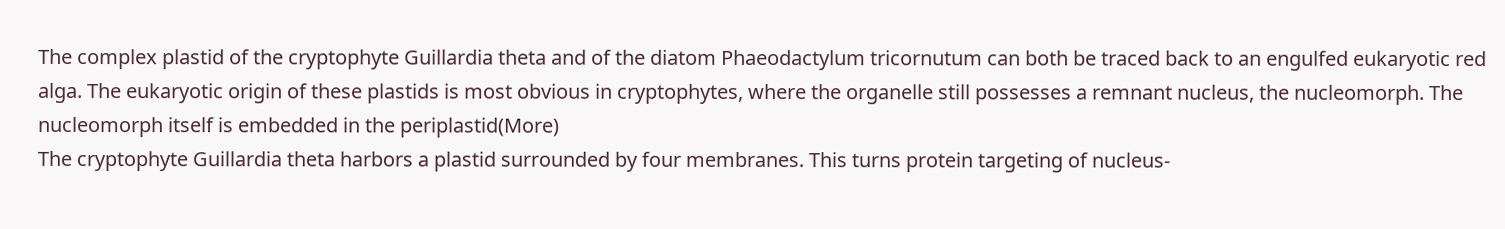The complex plastid of the cryptophyte Guillardia theta and of the diatom Phaeodactylum tricornutum can both be traced back to an engulfed eukaryotic red alga. The eukaryotic origin of these plastids is most obvious in cryptophytes, where the organelle still possesses a remnant nucleus, the nucleomorph. The nucleomorph itself is embedded in the periplastid(More)
The cryptophyte Guillardia theta harbors a plastid surrounded by four membranes. This turns protein targeting of nucleus-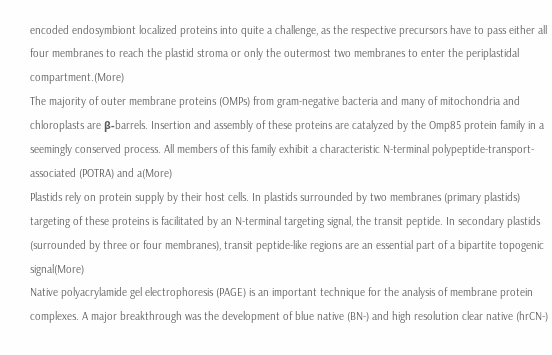encoded endosymbiont localized proteins into quite a challenge, as the respective precursors have to pass either all four membranes to reach the plastid stroma or only the outermost two membranes to enter the periplastidal compartment.(More)
The majority of outer membrane proteins (OMPs) from gram-negative bacteria and many of mitochondria and chloroplasts are β-barrels. Insertion and assembly of these proteins are catalyzed by the Omp85 protein family in a seemingly conserved process. All members of this family exhibit a characteristic N-terminal polypeptide-transport-associated (POTRA) and a(More)
Plastids rely on protein supply by their host cells. In plastids surrounded by two membranes (primary plastids) targeting of these proteins is facilitated by an N-terminal targeting signal, the transit peptide. In secondary plastids (surrounded by three or four membranes), transit peptide-like regions are an essential part of a bipartite topogenic signal(More)
Native polyacrylamide gel electrophoresis (PAGE) is an important technique for the analysis of membrane protein complexes. A major breakthrough was the development of blue native (BN-) and high resolution clear native (hrCN-)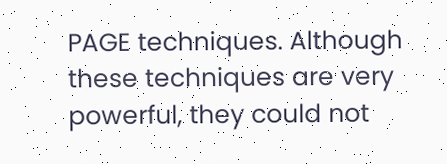PAGE techniques. Although these techniques are very powerful, they could not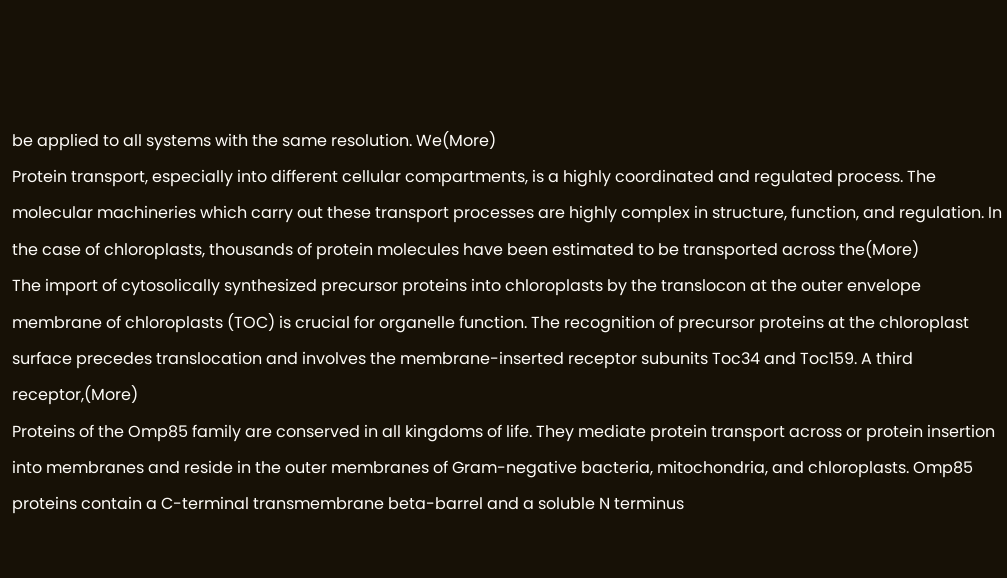be applied to all systems with the same resolution. We(More)
Protein transport, especially into different cellular compartments, is a highly coordinated and regulated process. The molecular machineries which carry out these transport processes are highly complex in structure, function, and regulation. In the case of chloroplasts, thousands of protein molecules have been estimated to be transported across the(More)
The import of cytosolically synthesized precursor proteins into chloroplasts by the translocon at the outer envelope membrane of chloroplasts (TOC) is crucial for organelle function. The recognition of precursor proteins at the chloroplast surface precedes translocation and involves the membrane-inserted receptor subunits Toc34 and Toc159. A third receptor,(More)
Proteins of the Omp85 family are conserved in all kingdoms of life. They mediate protein transport across or protein insertion into membranes and reside in the outer membranes of Gram-negative bacteria, mitochondria, and chloroplasts. Omp85 proteins contain a C-terminal transmembrane beta-barrel and a soluble N terminus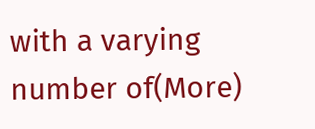with a varying number of(More)